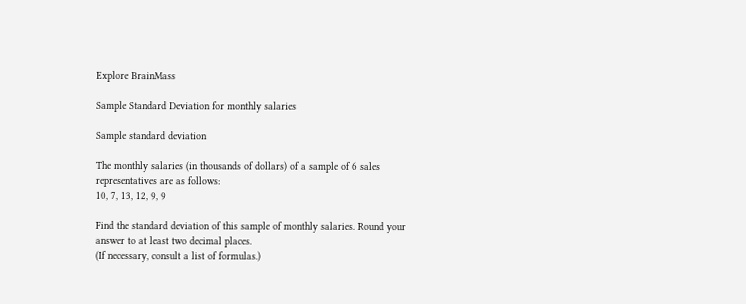Explore BrainMass

Sample Standard Deviation for monthly salaries

Sample standard deviation

The monthly salaries (in thousands of dollars) of a sample of 6 sales representatives are as follows:
10, 7, 13, 12, 9, 9

Find the standard deviation of this sample of monthly salaries. Round your answer to at least two decimal places.
(If necessary, consult a list of formulas.)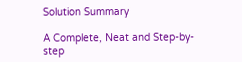Solution Summary

A Complete, Neat and Step-by-step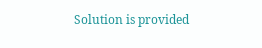Solution is provided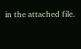in the attached file.